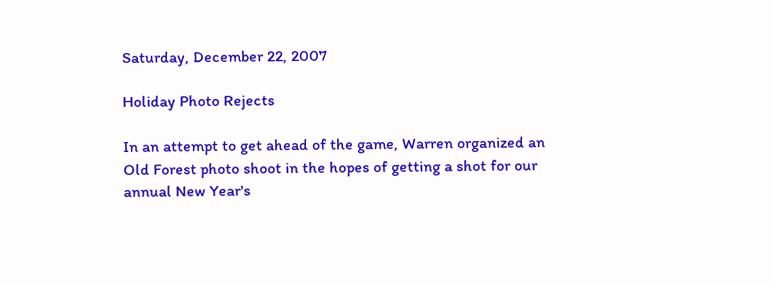Saturday, December 22, 2007

Holiday Photo Rejects

In an attempt to get ahead of the game, Warren organized an Old Forest photo shoot in the hopes of getting a shot for our annual New Year's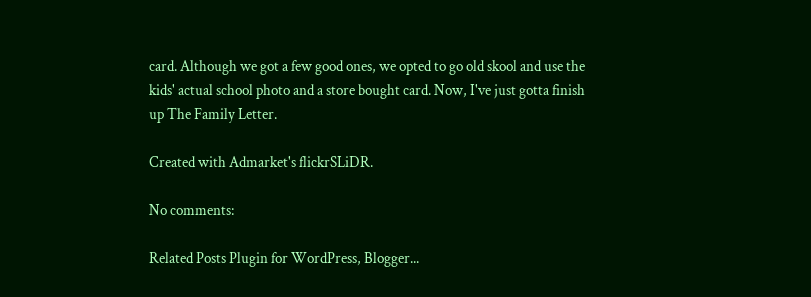card. Although we got a few good ones, we opted to go old skool and use the kids' actual school photo and a store bought card. Now, I've just gotta finish up The Family Letter.

Created with Admarket's flickrSLiDR.

No comments:

Related Posts Plugin for WordPress, Blogger...